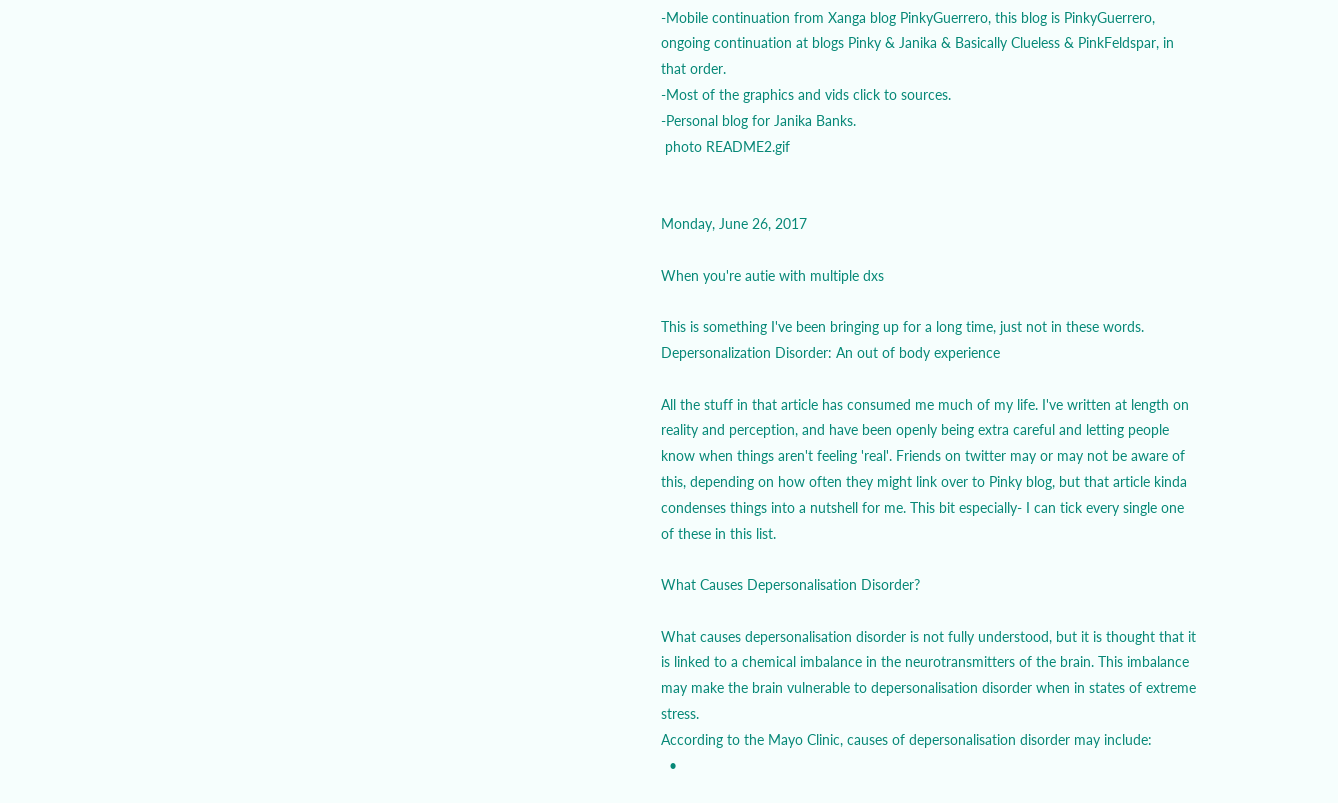-Mobile continuation from Xanga blog PinkyGuerrero, this blog is PinkyGuerrero, ongoing continuation at blogs Pinky & Janika & Basically Clueless & PinkFeldspar, in that order.
-Most of the graphics and vids click to sources.
-Personal blog for Janika Banks.
 photo README2.gif


Monday, June 26, 2017

When you're autie with multiple dxs

This is something I've been bringing up for a long time, just not in these words.
Depersonalization Disorder: An out of body experience

All the stuff in that article has consumed me much of my life. I've written at length on reality and perception, and have been openly being extra careful and letting people know when things aren't feeling 'real'. Friends on twitter may or may not be aware of this, depending on how often they might link over to Pinky blog, but that article kinda condenses things into a nutshell for me. This bit especially- I can tick every single one of these in this list.

What Causes Depersonalisation Disorder?

What causes depersonalisation disorder is not fully understood, but it is thought that it is linked to a chemical imbalance in the neurotransmitters of the brain. This imbalance may make the brain vulnerable to depersonalisation disorder when in states of extreme stress.
According to the Mayo Clinic, causes of depersonalisation disorder may include:
  •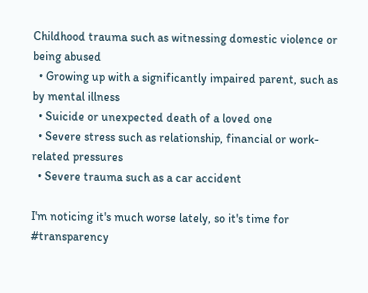Childhood trauma such as witnessing domestic violence or being abused
  • Growing up with a significantly impaired parent, such as by mental illness
  • Suicide or unexpected death of a loved one
  • Severe stress such as relationship, financial or work-related pressures
  • Severe trauma such as a car accident

I'm noticing it's much worse lately, so it's time for #transparency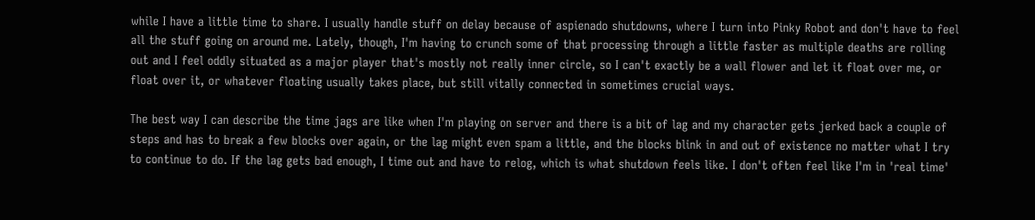while I have a little time to share. I usually handle stuff on delay because of aspienado shutdowns, where I turn into Pinky Robot and don't have to feel all the stuff going on around me. Lately, though, I'm having to crunch some of that processing through a little faster as multiple deaths are rolling out and I feel oddly situated as a major player that's mostly not really inner circle, so I can't exactly be a wall flower and let it float over me, or float over it, or whatever floating usually takes place, but still vitally connected in sometimes crucial ways.

The best way I can describe the time jags are like when I'm playing on server and there is a bit of lag and my character gets jerked back a couple of steps and has to break a few blocks over again, or the lag might even spam a little, and the blocks blink in and out of existence no matter what I try to continue to do. If the lag gets bad enough, I time out and have to relog, which is what shutdown feels like. I don't often feel like I'm in 'real time'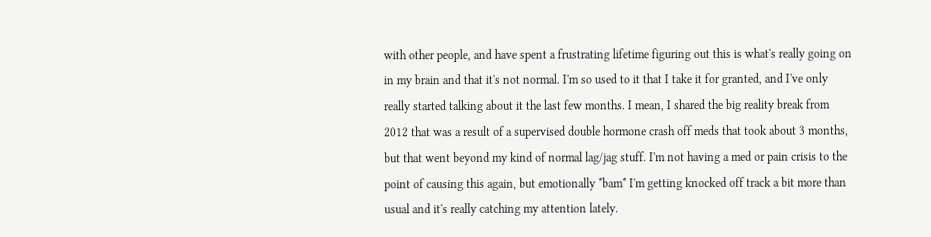with other people, and have spent a frustrating lifetime figuring out this is what's really going on in my brain and that it's not normal. I'm so used to it that I take it for granted, and I've only really started talking about it the last few months. I mean, I shared the big reality break from 2012 that was a result of a supervised double hormone crash off meds that took about 3 months, but that went beyond my kind of normal lag/jag stuff. I'm not having a med or pain crisis to the point of causing this again, but emotionally *bam* I'm getting knocked off track a bit more than usual and it's really catching my attention lately.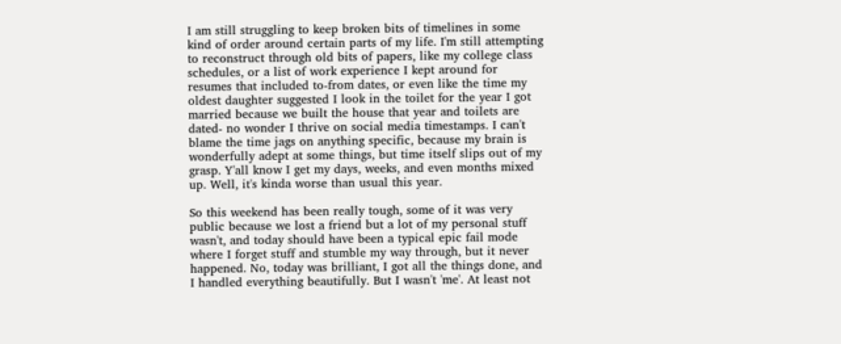I am still struggling to keep broken bits of timelines in some kind of order around certain parts of my life. I'm still attempting to reconstruct through old bits of papers, like my college class schedules, or a list of work experience I kept around for resumes that included to-from dates, or even like the time my oldest daughter suggested I look in the toilet for the year I got married because we built the house that year and toilets are dated- no wonder I thrive on social media timestamps. I can't blame the time jags on anything specific, because my brain is wonderfully adept at some things, but time itself slips out of my grasp. Y'all know I get my days, weeks, and even months mixed up. Well, it's kinda worse than usual this year.

So this weekend has been really tough, some of it was very public because we lost a friend but a lot of my personal stuff wasn't, and today should have been a typical epic fail mode where I forget stuff and stumble my way through, but it never happened. No, today was brilliant, I got all the things done, and I handled everything beautifully. But I wasn't 'me'. At least not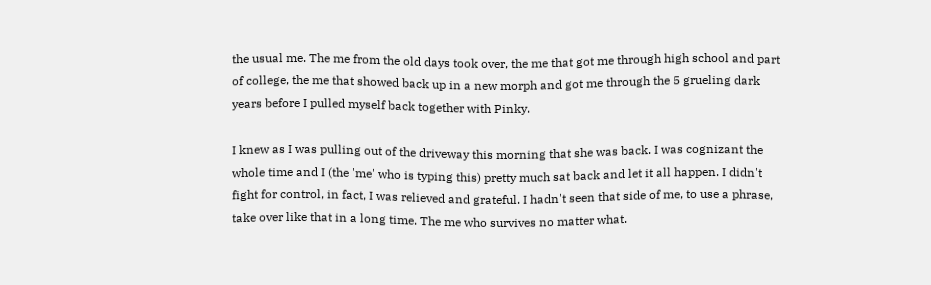the usual me. The me from the old days took over, the me that got me through high school and part of college, the me that showed back up in a new morph and got me through the 5 grueling dark years before I pulled myself back together with Pinky.

I knew as I was pulling out of the driveway this morning that she was back. I was cognizant the whole time and I (the 'me' who is typing this) pretty much sat back and let it all happen. I didn't fight for control, in fact, I was relieved and grateful. I hadn't seen that side of me, to use a phrase, take over like that in a long time. The me who survives no matter what.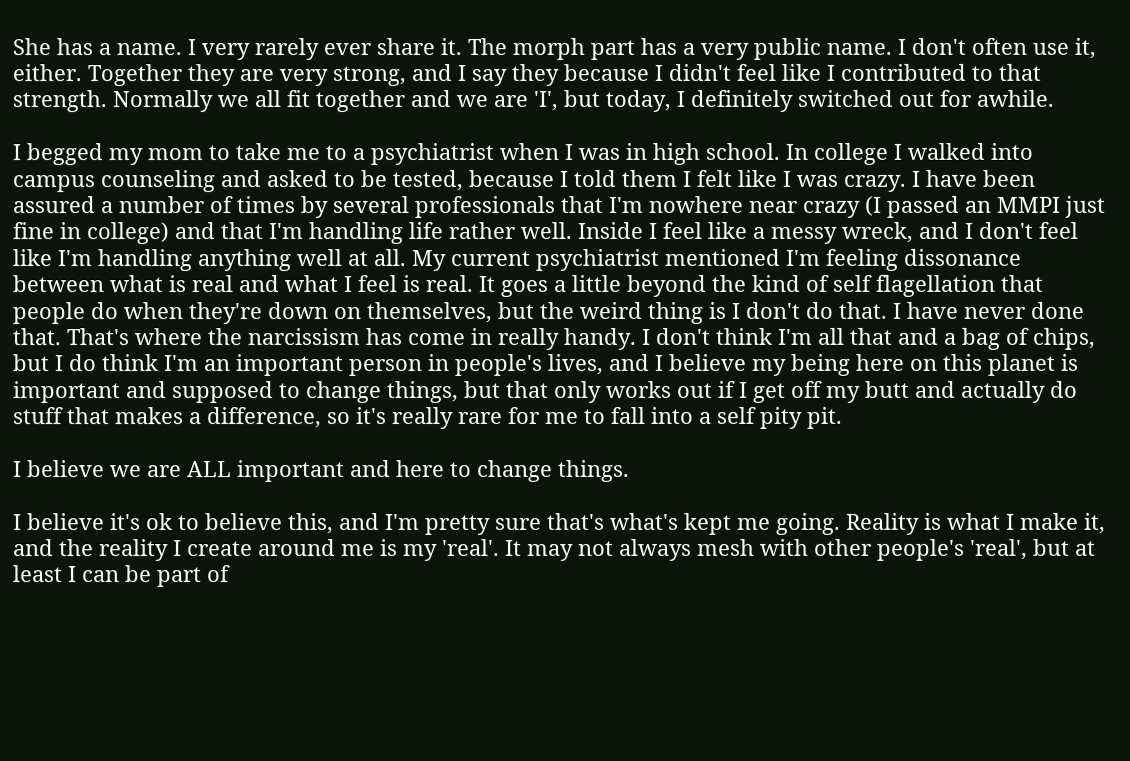She has a name. I very rarely ever share it. The morph part has a very public name. I don't often use it, either. Together they are very strong, and I say they because I didn't feel like I contributed to that strength. Normally we all fit together and we are 'I', but today, I definitely switched out for awhile.

I begged my mom to take me to a psychiatrist when I was in high school. In college I walked into campus counseling and asked to be tested, because I told them I felt like I was crazy. I have been assured a number of times by several professionals that I'm nowhere near crazy (I passed an MMPI just fine in college) and that I'm handling life rather well. Inside I feel like a messy wreck, and I don't feel like I'm handling anything well at all. My current psychiatrist mentioned I'm feeling dissonance between what is real and what I feel is real. It goes a little beyond the kind of self flagellation that people do when they're down on themselves, but the weird thing is I don't do that. I have never done that. That's where the narcissism has come in really handy. I don't think I'm all that and a bag of chips, but I do think I'm an important person in people's lives, and I believe my being here on this planet is important and supposed to change things, but that only works out if I get off my butt and actually do stuff that makes a difference, so it's really rare for me to fall into a self pity pit.

I believe we are ALL important and here to change things.

I believe it's ok to believe this, and I'm pretty sure that's what's kept me going. Reality is what I make it, and the reality I create around me is my 'real'. It may not always mesh with other people's 'real', but at least I can be part of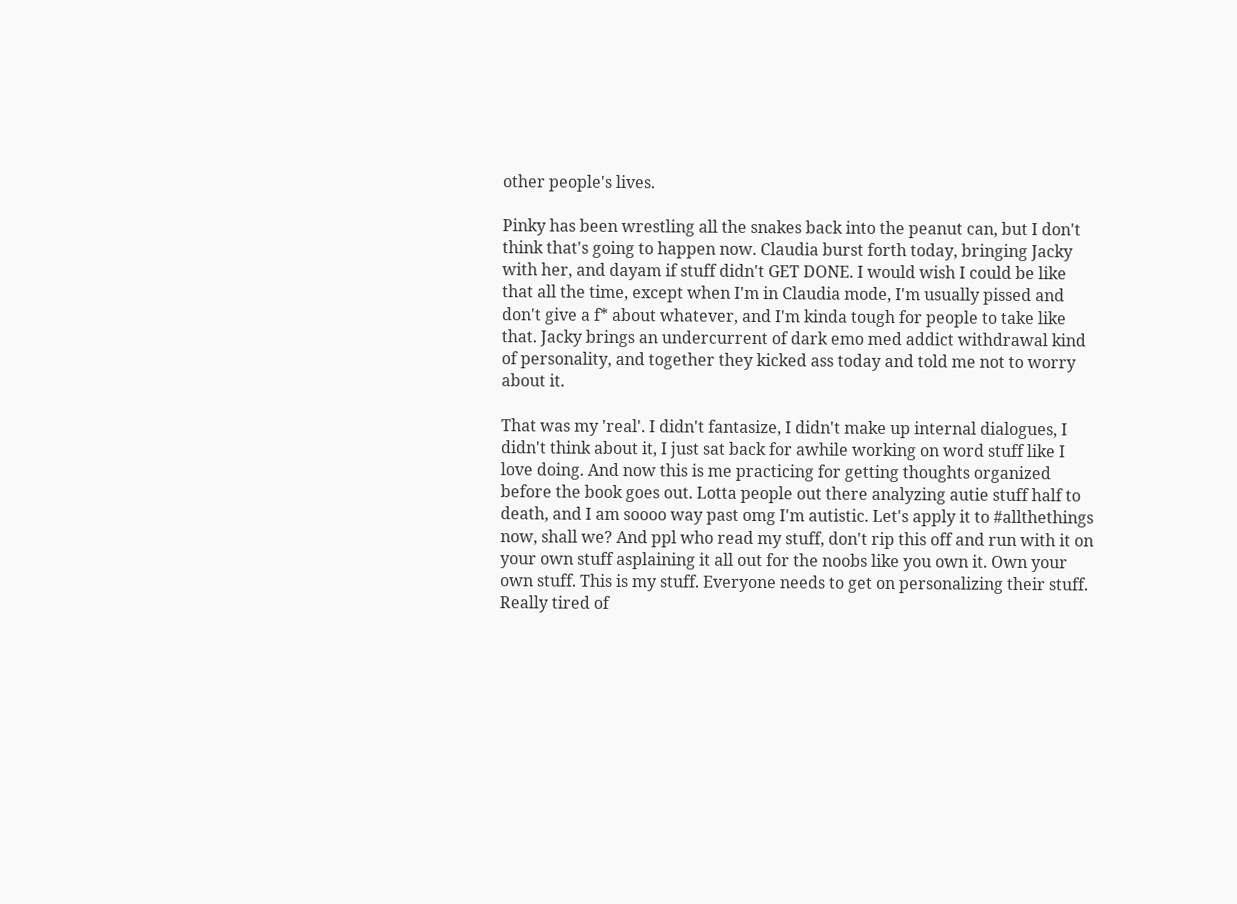other people's lives.

Pinky has been wrestling all the snakes back into the peanut can, but I don't think that's going to happen now. Claudia burst forth today, bringing Jacky with her, and dayam if stuff didn't GET DONE. I would wish I could be like that all the time, except when I'm in Claudia mode, I'm usually pissed and don't give a f* about whatever, and I'm kinda tough for people to take like that. Jacky brings an undercurrent of dark emo med addict withdrawal kind of personality, and together they kicked ass today and told me not to worry about it.

That was my 'real'. I didn't fantasize, I didn't make up internal dialogues, I didn't think about it, I just sat back for awhile working on word stuff like I love doing. And now this is me practicing for getting thoughts organized before the book goes out. Lotta people out there analyzing autie stuff half to death, and I am soooo way past omg I'm autistic. Let's apply it to #allthethings now, shall we? And ppl who read my stuff, don't rip this off and run with it on your own stuff asplaining it all out for the noobs like you own it. Own your own stuff. This is my stuff. Everyone needs to get on personalizing their stuff. Really tired of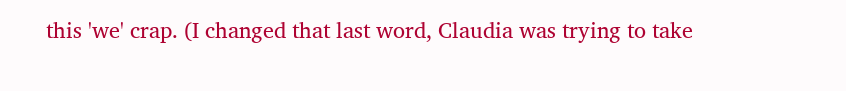this 'we' crap. (I changed that last word, Claudia was trying to take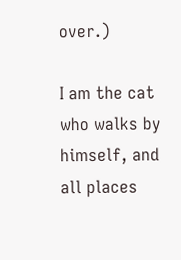over.)

I am the cat who walks by himself, and all places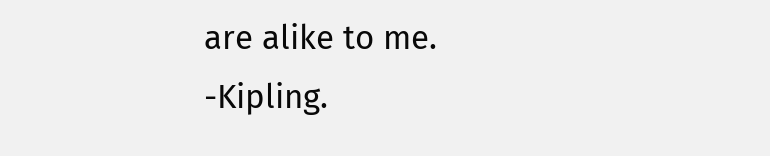are alike to me. -Kipling.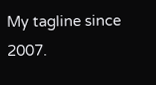My tagline since 2007.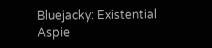Bluejacky: Existential Aspie